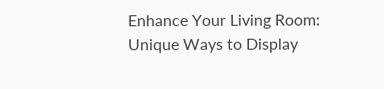Enhance Your Living Room: Unique Ways to Display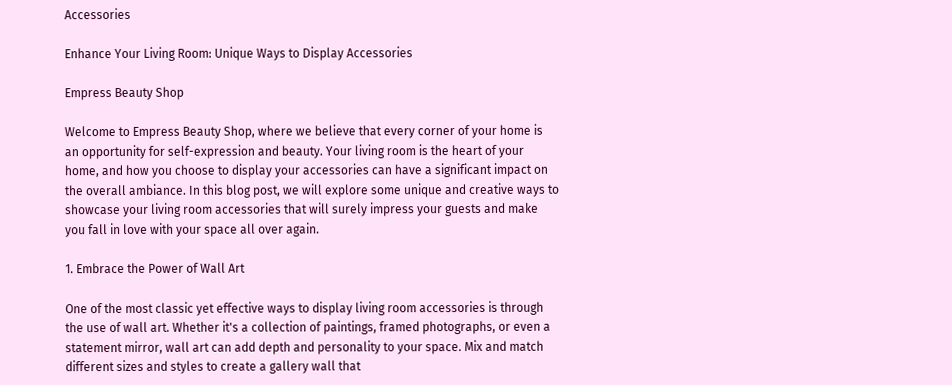Accessories

Enhance Your Living Room: Unique Ways to Display Accessories

Empress Beauty Shop

Welcome to Empress Beauty Shop, where we believe that every corner of your home is an opportunity for self-expression and beauty. Your living room is the heart of your home, and how you choose to display your accessories can have a significant impact on the overall ambiance. In this blog post, we will explore some unique and creative ways to showcase your living room accessories that will surely impress your guests and make you fall in love with your space all over again.

1. Embrace the Power of Wall Art

One of the most classic yet effective ways to display living room accessories is through the use of wall art. Whether it's a collection of paintings, framed photographs, or even a statement mirror, wall art can add depth and personality to your space. Mix and match different sizes and styles to create a gallery wall that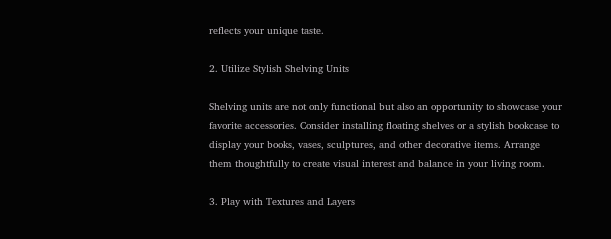reflects your unique taste.

2. Utilize Stylish Shelving Units

Shelving units are not only functional but also an opportunity to showcase your favorite accessories. Consider installing floating shelves or a stylish bookcase to display your books, vases, sculptures, and other decorative items. Arrange them thoughtfully to create visual interest and balance in your living room.

3. Play with Textures and Layers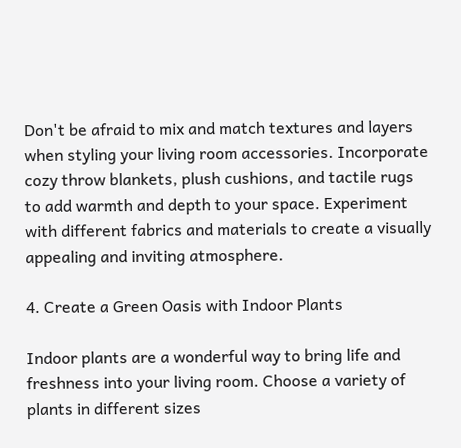Don't be afraid to mix and match textures and layers when styling your living room accessories. Incorporate cozy throw blankets, plush cushions, and tactile rugs to add warmth and depth to your space. Experiment with different fabrics and materials to create a visually appealing and inviting atmosphere.

4. Create a Green Oasis with Indoor Plants

Indoor plants are a wonderful way to bring life and freshness into your living room. Choose a variety of plants in different sizes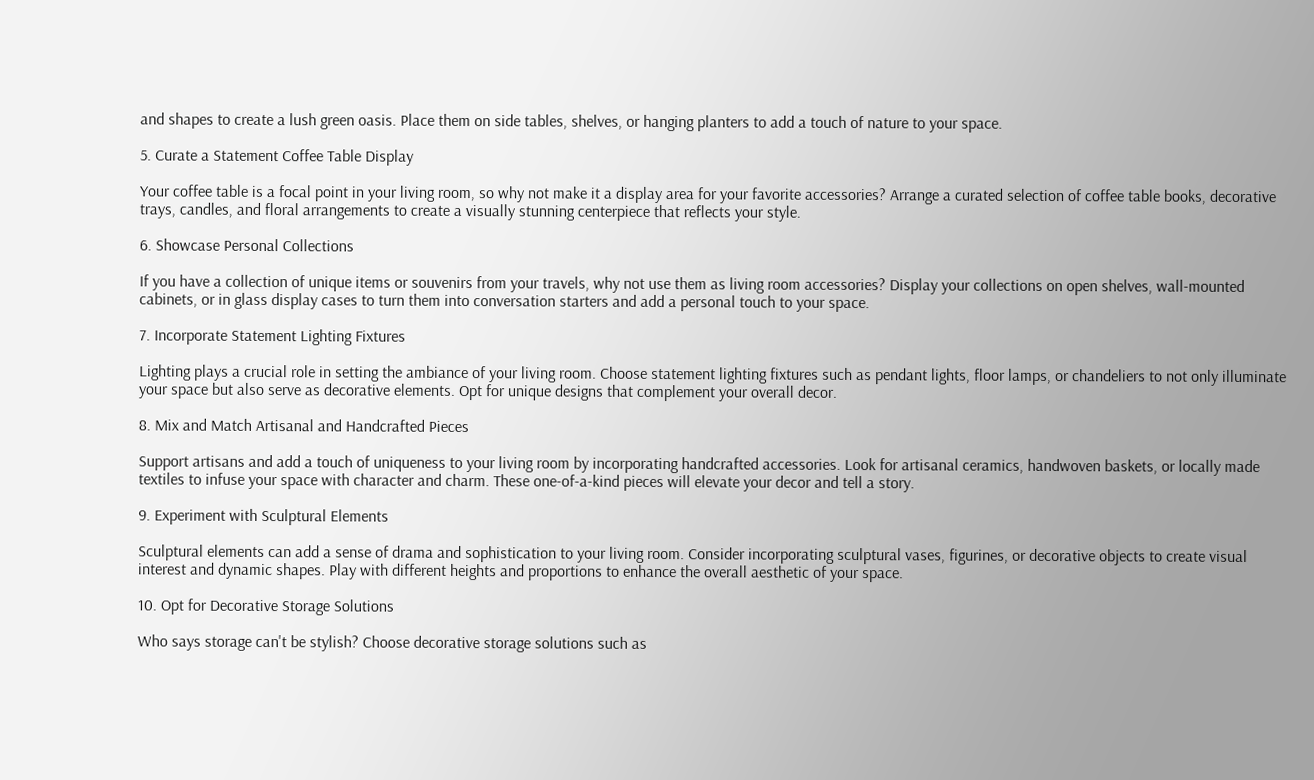and shapes to create a lush green oasis. Place them on side tables, shelves, or hanging planters to add a touch of nature to your space.

5. Curate a Statement Coffee Table Display

Your coffee table is a focal point in your living room, so why not make it a display area for your favorite accessories? Arrange a curated selection of coffee table books, decorative trays, candles, and floral arrangements to create a visually stunning centerpiece that reflects your style.

6. Showcase Personal Collections

If you have a collection of unique items or souvenirs from your travels, why not use them as living room accessories? Display your collections on open shelves, wall-mounted cabinets, or in glass display cases to turn them into conversation starters and add a personal touch to your space.

7. Incorporate Statement Lighting Fixtures

Lighting plays a crucial role in setting the ambiance of your living room. Choose statement lighting fixtures such as pendant lights, floor lamps, or chandeliers to not only illuminate your space but also serve as decorative elements. Opt for unique designs that complement your overall decor.

8. Mix and Match Artisanal and Handcrafted Pieces

Support artisans and add a touch of uniqueness to your living room by incorporating handcrafted accessories. Look for artisanal ceramics, handwoven baskets, or locally made textiles to infuse your space with character and charm. These one-of-a-kind pieces will elevate your decor and tell a story.

9. Experiment with Sculptural Elements

Sculptural elements can add a sense of drama and sophistication to your living room. Consider incorporating sculptural vases, figurines, or decorative objects to create visual interest and dynamic shapes. Play with different heights and proportions to enhance the overall aesthetic of your space.

10. Opt for Decorative Storage Solutions

Who says storage can't be stylish? Choose decorative storage solutions such as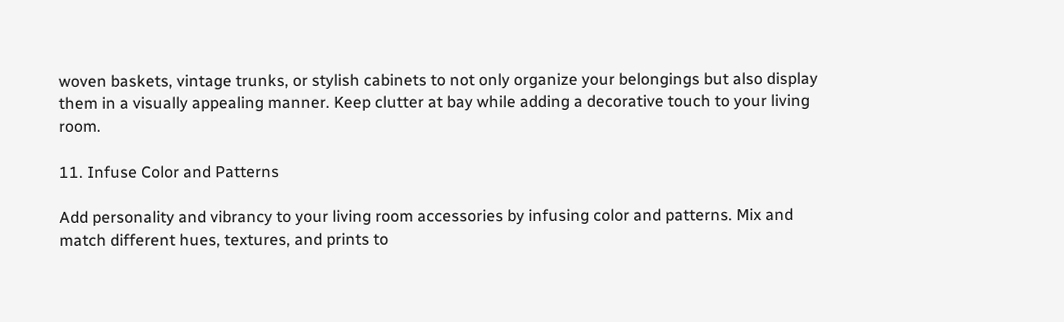woven baskets, vintage trunks, or stylish cabinets to not only organize your belongings but also display them in a visually appealing manner. Keep clutter at bay while adding a decorative touch to your living room.

11. Infuse Color and Patterns

Add personality and vibrancy to your living room accessories by infusing color and patterns. Mix and match different hues, textures, and prints to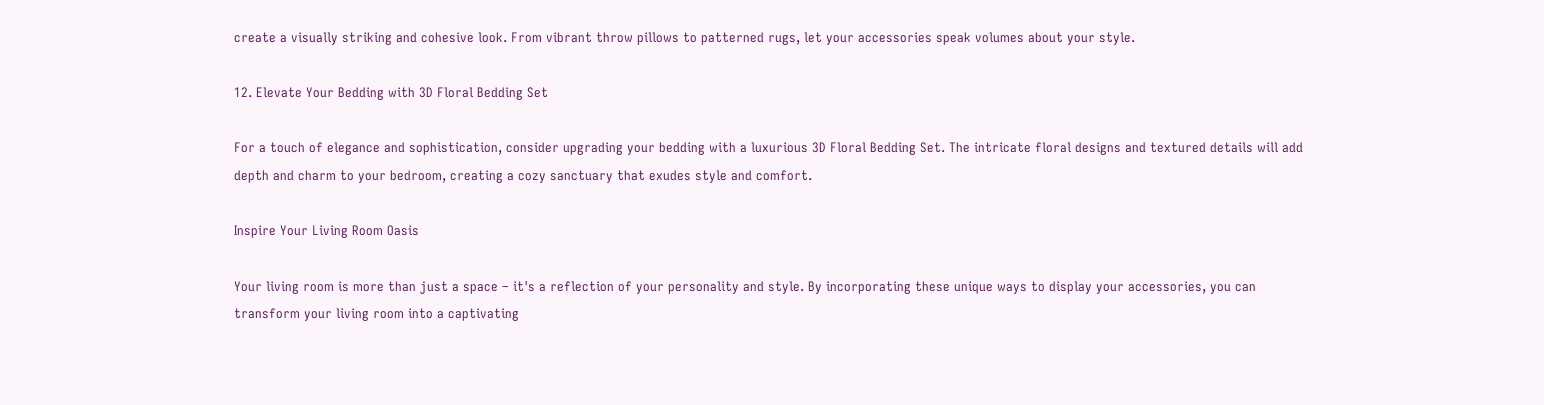create a visually striking and cohesive look. From vibrant throw pillows to patterned rugs, let your accessories speak volumes about your style.

12. Elevate Your Bedding with 3D Floral Bedding Set

For a touch of elegance and sophistication, consider upgrading your bedding with a luxurious 3D Floral Bedding Set. The intricate floral designs and textured details will add depth and charm to your bedroom, creating a cozy sanctuary that exudes style and comfort.

Inspire Your Living Room Oasis

Your living room is more than just a space – it's a reflection of your personality and style. By incorporating these unique ways to display your accessories, you can transform your living room into a captivating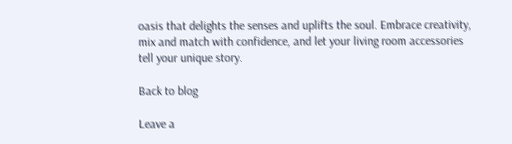oasis that delights the senses and uplifts the soul. Embrace creativity, mix and match with confidence, and let your living room accessories tell your unique story.

Back to blog

Leave a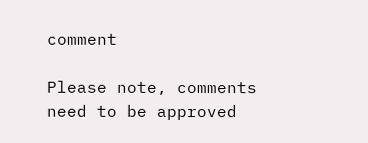comment

Please note, comments need to be approved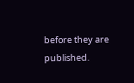before they are published.